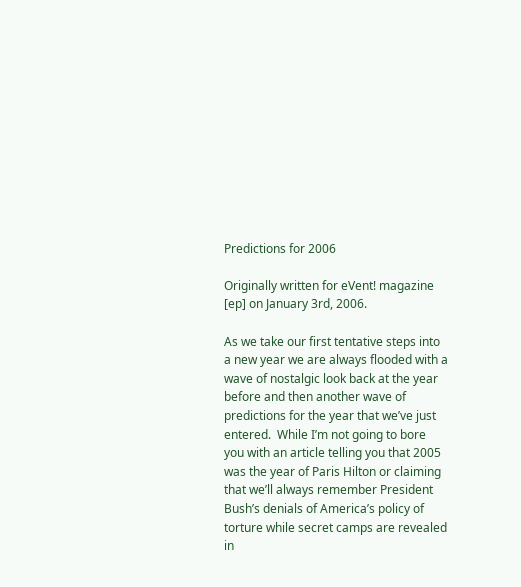Predictions for 2006

Originally written for eVent! magazine [ep] on January 3rd, 2006.

As we take our first tentative steps into a new year we are always flooded with a wave of nostalgic look back at the year before and then another wave of predictions for the year that we’ve just entered.  While I’m not going to bore you with an article telling you that 2005 was the year of Paris Hilton or claiming that we’ll always remember President Bush’s denials of America’s policy of torture while secret camps are revealed in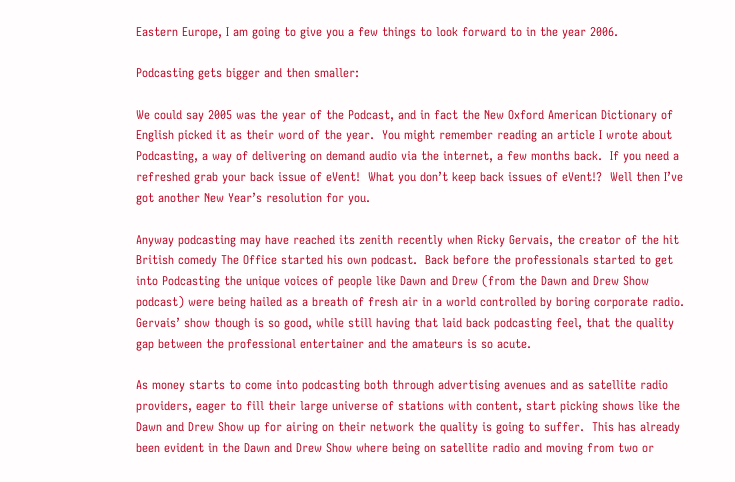Eastern Europe, I am going to give you a few things to look forward to in the year 2006.

Podcasting gets bigger and then smaller:

We could say 2005 was the year of the Podcast, and in fact the New Oxford American Dictionary of English picked it as their word of the year.  You might remember reading an article I wrote about Podcasting, a way of delivering on demand audio via the internet, a few months back.  If you need a refreshed grab your back issue of eVent!  What you don’t keep back issues of eVent!?  Well then I’ve got another New Year’s resolution for you.

Anyway podcasting may have reached its zenith recently when Ricky Gervais, the creator of the hit British comedy The Office started his own podcast.  Back before the professionals started to get into Podcasting the unique voices of people like Dawn and Drew (from the Dawn and Drew Show podcast) were being hailed as a breath of fresh air in a world controlled by boring corporate radio.  Gervais’ show though is so good, while still having that laid back podcasting feel, that the quality gap between the professional entertainer and the amateurs is so acute.

As money starts to come into podcasting both through advertising avenues and as satellite radio providers, eager to fill their large universe of stations with content, start picking shows like the Dawn and Drew Show up for airing on their network the quality is going to suffer.  This has already been evident in the Dawn and Drew Show where being on satellite radio and moving from two or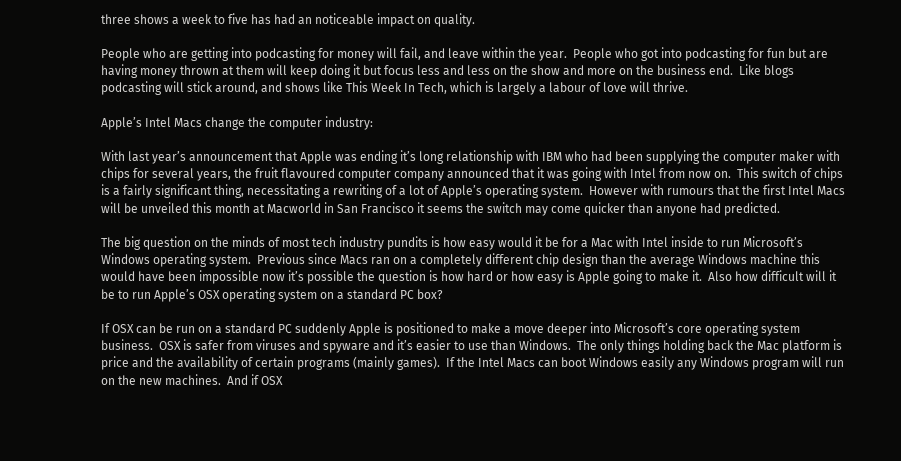three shows a week to five has had an noticeable impact on quality.

People who are getting into podcasting for money will fail, and leave within the year.  People who got into podcasting for fun but are having money thrown at them will keep doing it but focus less and less on the show and more on the business end.  Like blogs podcasting will stick around, and shows like This Week In Tech, which is largely a labour of love will thrive.

Apple’s Intel Macs change the computer industry:

With last year’s announcement that Apple was ending it’s long relationship with IBM who had been supplying the computer maker with chips for several years, the fruit flavoured computer company announced that it was going with Intel from now on.  This switch of chips is a fairly significant thing, necessitating a rewriting of a lot of Apple’s operating system.  However with rumours that the first Intel Macs will be unveiled this month at Macworld in San Francisco it seems the switch may come quicker than anyone had predicted.

The big question on the minds of most tech industry pundits is how easy would it be for a Mac with Intel inside to run Microsoft’s Windows operating system.  Previous since Macs ran on a completely different chip design than the average Windows machine this would have been impossible now it’s possible the question is how hard or how easy is Apple going to make it.  Also how difficult will it be to run Apple’s OSX operating system on a standard PC box?

If OSX can be run on a standard PC suddenly Apple is positioned to make a move deeper into Microsoft’s core operating system business.  OSX is safer from viruses and spyware and it’s easier to use than Windows.  The only things holding back the Mac platform is price and the availability of certain programs (mainly games).  If the Intel Macs can boot Windows easily any Windows program will run on the new machines.  And if OSX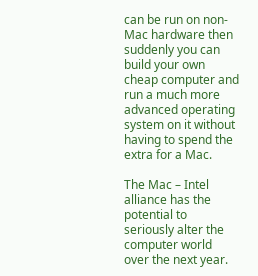can be run on non-Mac hardware then suddenly you can build your own cheap computer and run a much more advanced operating system on it without having to spend the extra for a Mac.

The Mac – Intel alliance has the potential to seriously alter the computer world over the next year.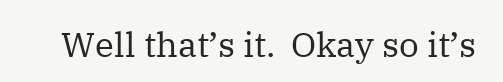Well that’s it.  Okay so it’s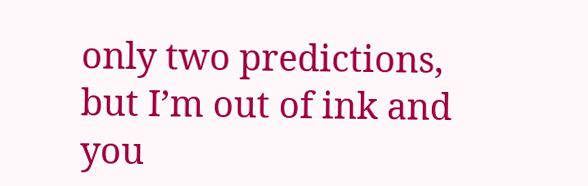only two predictions, but I’m out of ink and you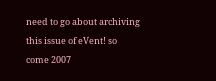need to go about archiving this issue of eVent! so come 2007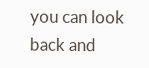you can look back and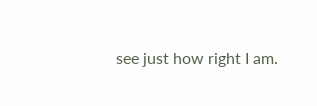see just how right I am.